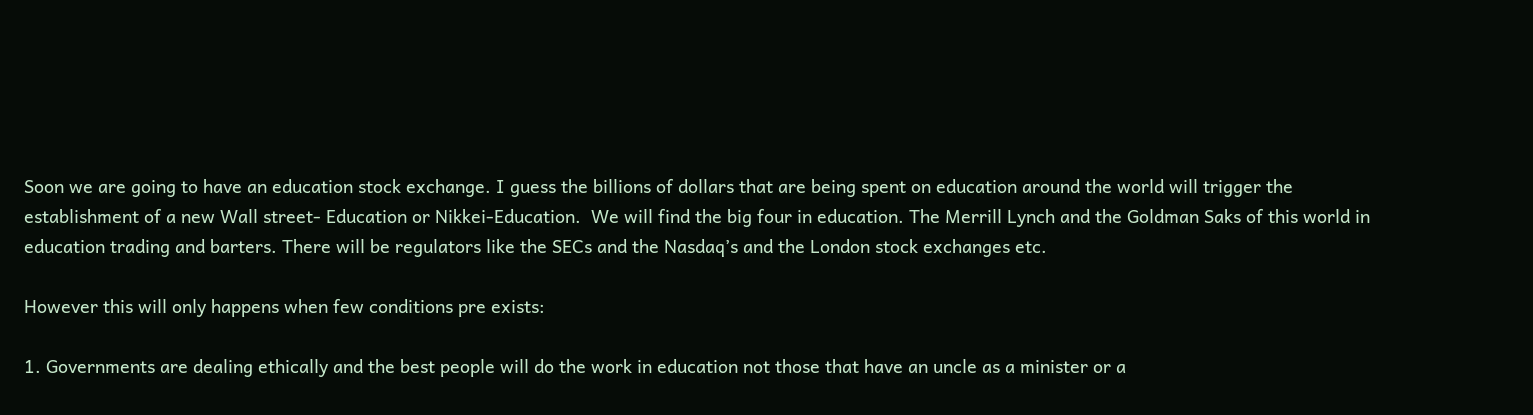Soon we are going to have an education stock exchange. I guess the billions of dollars that are being spent on education around the world will trigger the establishment of a new Wall street- Education or Nikkei-Education.  We will find the big four in education. The Merrill Lynch and the Goldman Saks of this world in education trading and barters. There will be regulators like the SECs and the Nasdaq’s and the London stock exchanges etc.

However this will only happens when few conditions pre exists:

1. Governments are dealing ethically and the best people will do the work in education not those that have an uncle as a minister or a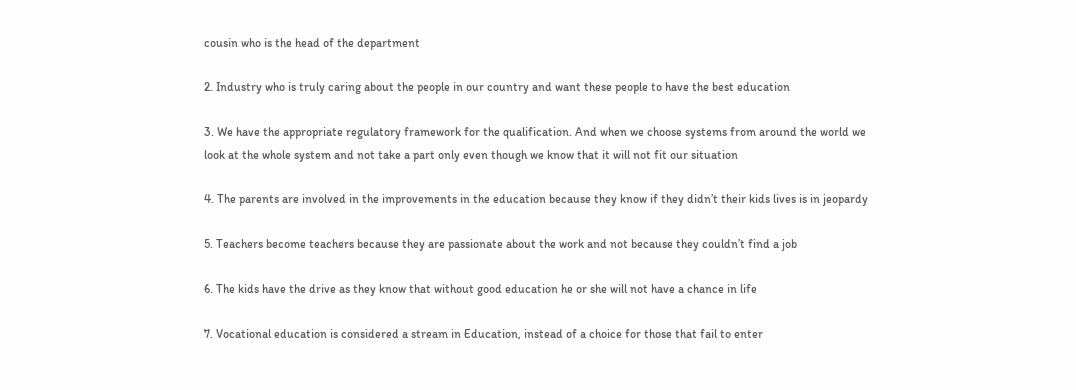cousin who is the head of the department

2. Industry who is truly caring about the people in our country and want these people to have the best education

3. We have the appropriate regulatory framework for the qualification. And when we choose systems from around the world we look at the whole system and not take a part only even though we know that it will not fit our situation

4. The parents are involved in the improvements in the education because they know if they didn’t their kids lives is in jeopardy

5. Teachers become teachers because they are passionate about the work and not because they couldn’t find a job

6. The kids have the drive as they know that without good education he or she will not have a chance in life

7. Vocational education is considered a stream in Education, instead of a choice for those that fail to enter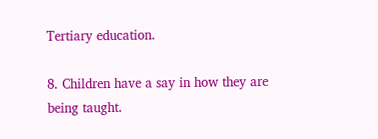Tertiary education.

8. Children have a say in how they are being taught.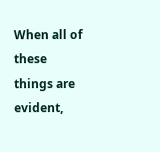When all of these things are evident,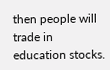then people will trade in education stocks.